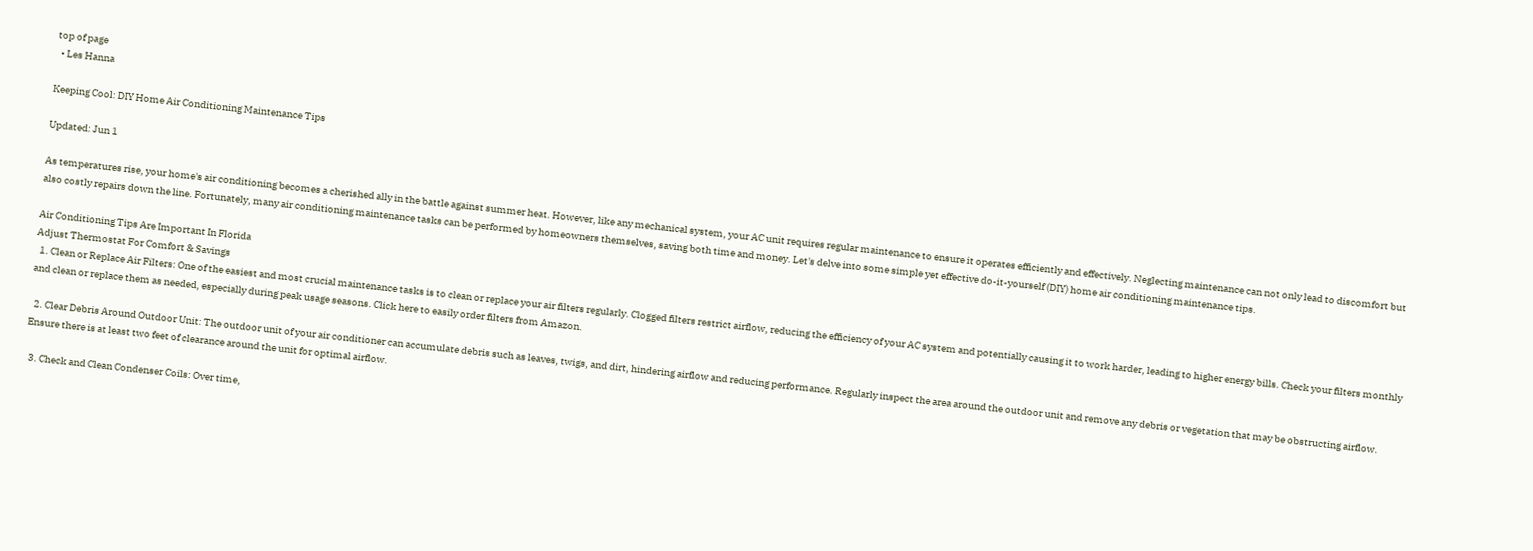top of page
  • Les Hanna

Keeping Cool: DIY Home Air Conditioning Maintenance Tips

Updated: Jun 1

As temperatures rise, your home's air conditioning becomes a cherished ally in the battle against summer heat. However, like any mechanical system, your AC unit requires regular maintenance to ensure it operates efficiently and effectively. Neglecting maintenance can not only lead to discomfort but also costly repairs down the line. Fortunately, many air conditioning maintenance tasks can be performed by homeowners themselves, saving both time and money. Let's delve into some simple yet effective do-it-yourself (DIY) home air conditioning maintenance tips.

Air Conditioning Tips Are Important In Florida
Adjust Thermostat For Comfort & Savings
  1. Clean or Replace Air Filters: One of the easiest and most crucial maintenance tasks is to clean or replace your air filters regularly. Clogged filters restrict airflow, reducing the efficiency of your AC system and potentially causing it to work harder, leading to higher energy bills. Check your filters monthly and clean or replace them as needed, especially during peak usage seasons. Click here to easily order filters from Amazon.

  2. Clear Debris Around Outdoor Unit: The outdoor unit of your air conditioner can accumulate debris such as leaves, twigs, and dirt, hindering airflow and reducing performance. Regularly inspect the area around the outdoor unit and remove any debris or vegetation that may be obstructing airflow. Ensure there is at least two feet of clearance around the unit for optimal airflow.

  3. Check and Clean Condenser Coils: Over time,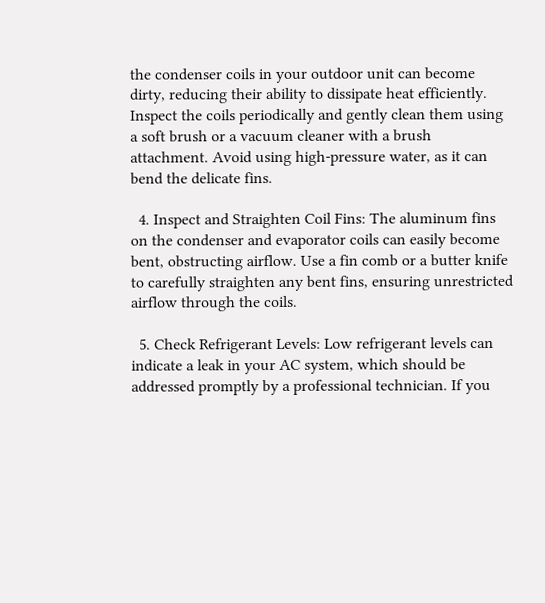the condenser coils in your outdoor unit can become dirty, reducing their ability to dissipate heat efficiently. Inspect the coils periodically and gently clean them using a soft brush or a vacuum cleaner with a brush attachment. Avoid using high-pressure water, as it can bend the delicate fins.

  4. Inspect and Straighten Coil Fins: The aluminum fins on the condenser and evaporator coils can easily become bent, obstructing airflow. Use a fin comb or a butter knife to carefully straighten any bent fins, ensuring unrestricted airflow through the coils.

  5. Check Refrigerant Levels: Low refrigerant levels can indicate a leak in your AC system, which should be addressed promptly by a professional technician. If you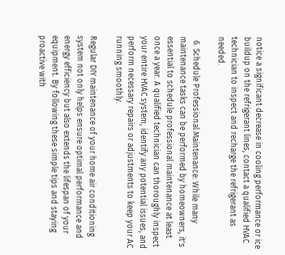notice a significant decrease in cooling performance or ice buildup on the refrigerant lines, contact a qualified HVAC technician to inspect and recharge the refrigerant as needed.

  6. Schedule Professional Maintenance: While many maintenance tasks can be performed by homeowners, it's essential to schedule professional maintenance at least once a year. A qualified technician can thoroughly inspect your entire HVAC system, identify any potential issues, and perform necessary repairs or adjustments to keep your AC running smoothly.

Regular DIY maintenance of your home air conditioning system not only helps ensure optimal performance and energy efficiency but also extends the lifespan of your equipment. By following these simple tips and staying proactive with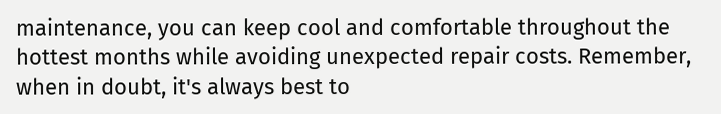maintenance, you can keep cool and comfortable throughout the hottest months while avoiding unexpected repair costs. Remember, when in doubt, it's always best to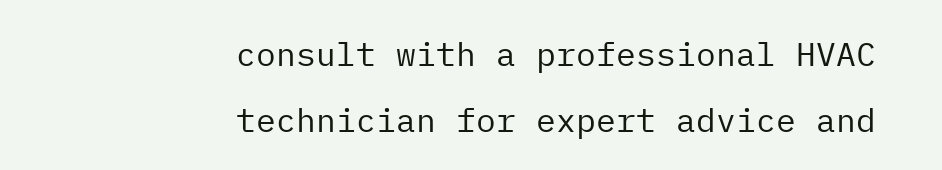consult with a professional HVAC technician for expert advice and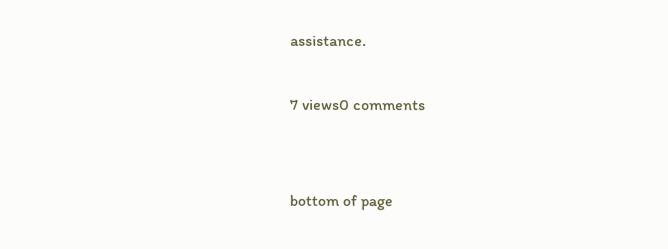assistance.

7 views0 comments


bottom of page